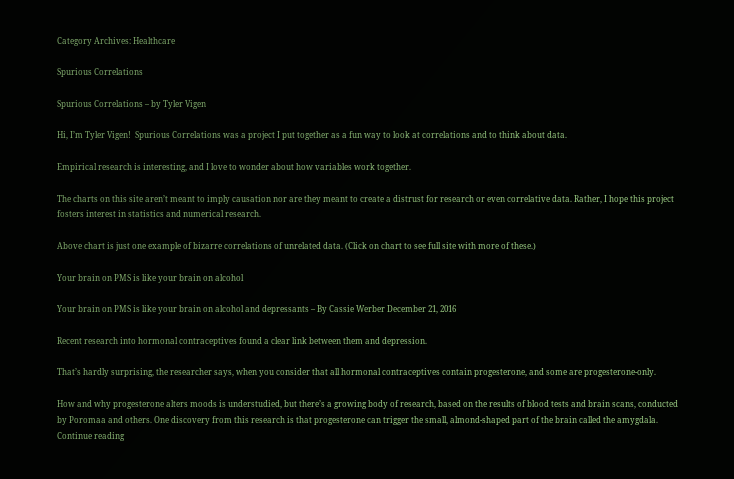Category Archives: Healthcare

Spurious Correlations

Spurious Correlations – by Tyler Vigen

Hi, I’m Tyler Vigen!  Spurious Correlations was a project I put together as a fun way to look at correlations and to think about data.

Empirical research is interesting, and I love to wonder about how variables work together.

The charts on this site aren’t meant to imply causation nor are they meant to create a distrust for research or even correlative data. Rather, I hope this project fosters interest in statistics and numerical research.

Above chart is just one example of bizarre correlations of unrelated data. (Click on chart to see full site with more of these.)

Your brain on PMS is like your brain on alcohol

Your brain on PMS is like your brain on alcohol and depressants – By Cassie Werber December 21, 2016

Recent research into hormonal contraceptives found a clear link between them and depression.

That’s hardly surprising, the researcher says, when you consider that all hormonal contraceptives contain progesterone, and some are progesterone-only.

How and why progesterone alters moods is understudied, but there’s a growing body of research, based on the results of blood tests and brain scans, conducted by Poromaa and others. One discovery from this research is that progesterone can trigger the small, almond-shaped part of the brain called the amygdala.   Continue reading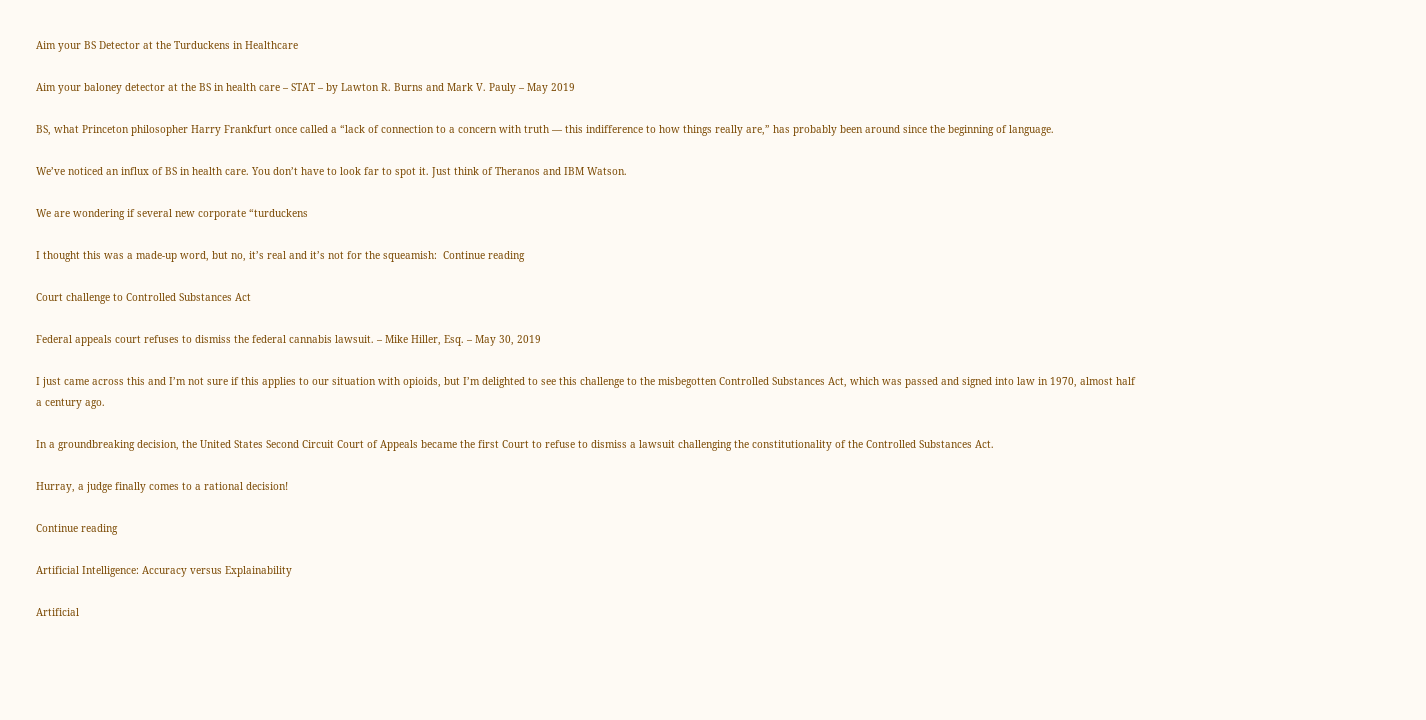Aim your BS Detector at the Turduckens in Healthcare

Aim your baloney detector at the BS in health care – STAT – by Lawton R. Burns and Mark V. Pauly – May 2019

BS, what Princeton philosopher Harry Frankfurt once called a “lack of connection to a concern with truth — this indifference to how things really are,” has probably been around since the beginning of language.

We’ve noticed an influx of BS in health care. You don’t have to look far to spot it. Just think of Theranos and IBM Watson.

We are wondering if several new corporate “turduckens

I thought this was a made-up word, but no, it’s real and it’s not for the squeamish:  Continue reading

Court challenge to Controlled Substances Act

Federal appeals court refuses to dismiss the federal cannabis lawsuit. – Mike Hiller, Esq. – May 30, 2019

I just came across this and I’m not sure if this applies to our situation with opioids, but I’m delighted to see this challenge to the misbegotten Controlled Substances Act, which was passed and signed into law in 1970, almost half a century ago.

In a groundbreaking decision, the United States Second Circuit Court of Appeals became the first Court to refuse to dismiss a lawsuit challenging the constitutionality of the Controlled Substances Act.

Hurray, a judge finally comes to a rational decision!

Continue reading

Artificial Intelligence: Accuracy versus Explainability

Artificial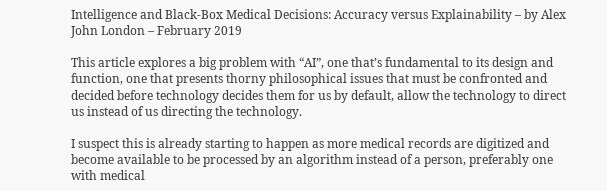Intelligence and Black‐Box Medical Decisions: Accuracy versus Explainability – by Alex John London – February 2019

This article explores a big problem with “AI”, one that’s fundamental to its design and function, one that presents thorny philosophical issues that must be confronted and decided before technology decides them for us by default, allow the technology to direct us instead of us directing the technology.

I suspect this is already starting to happen as more medical records are digitized and become available to be processed by an algorithm instead of a person, preferably one with medical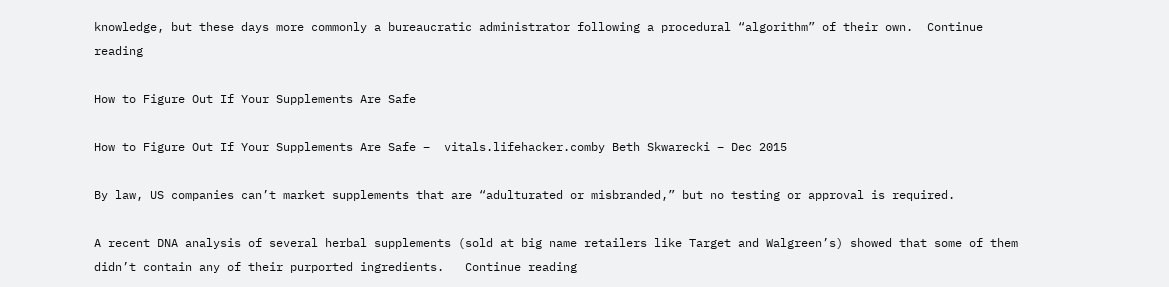knowledge, but these days more commonly a bureaucratic administrator following a procedural “algorithm” of their own.  Continue reading

How to Figure Out If Your Supplements Are Safe

How to Figure Out If Your Supplements Are Safe –  vitals.lifehacker.comby Beth Skwarecki – Dec 2015

By law, US companies can’t market supplements that are “adulturated or misbranded,” but no testing or approval is required.

A recent DNA analysis of several herbal supplements (sold at big name retailers like Target and Walgreen’s) showed that some of them didn’t contain any of their purported ingredients.   Continue reading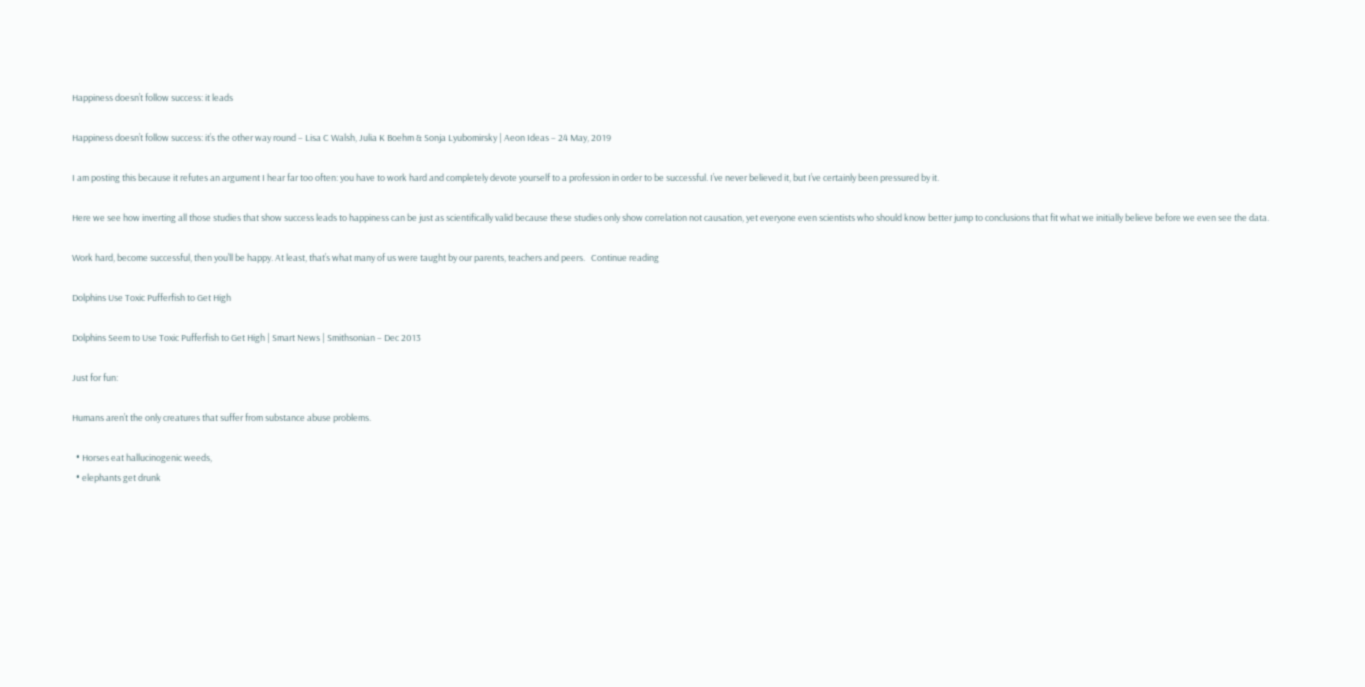Happiness doesn’t follow success: it leads

Happiness doesn’t follow success: it’s the other way round – Lisa C Walsh, Julia K Boehm & Sonja Lyubomirsky | Aeon Ideas – 24 May, 2019

I am posting this because it refutes an argument I hear far too often: you have to work hard and completely devote yourself to a profession in order to be successful. I’ve never believed it, but I’ve certainly been pressured by it.

Here we see how inverting all those studies that show success leads to happiness can be just as scientifically valid because these studies only show correlation not causation, yet everyone even scientists who should know better jump to conclusions that fit what we initially believe before we even see the data.

Work hard, become successful, then you’ll be happy. At least, that’s what many of us were taught by our parents, teachers and peers.   Continue reading

Dolphins Use Toxic Pufferfish to Get High

Dolphins Seem to Use Toxic Pufferfish to Get High | Smart News | Smithsonian – Dec 2013

Just for fun:

Humans aren’t the only creatures that suffer from substance abuse problems.

  • Horses eat hallucinogenic weeds,
  • elephants get drunk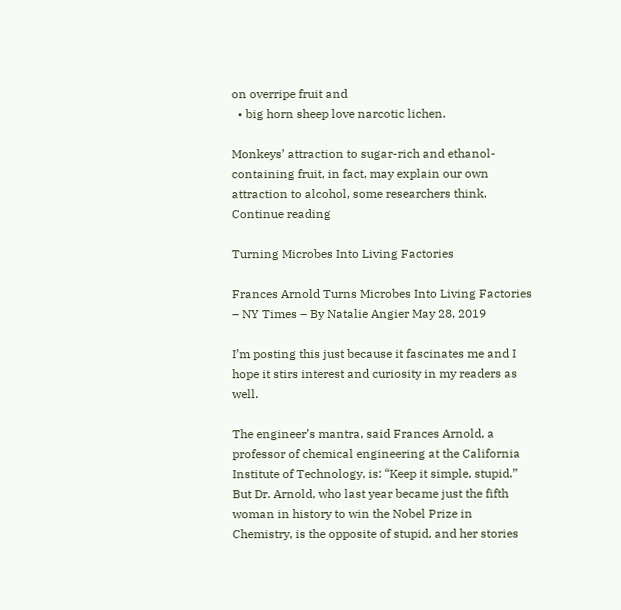on overripe fruit and
  • big horn sheep love narcotic lichen.

Monkeys’ attraction to sugar-rich and ethanol-containing fruit, in fact, may explain our own attraction to alcohol, some researchers think.   Continue reading

Turning Microbes Into Living Factories

Frances Arnold Turns Microbes Into Living Factories – NY Times – By Natalie Angier May 28, 2019

I’m posting this just because it fascinates me and I hope it stirs interest and curiosity in my readers as well.

The engineer’s mantra, said Frances Arnold, a professor of chemical engineering at the California Institute of Technology, is: “Keep it simple, stupid.” But Dr. Arnold, who last year became just the fifth woman in history to win the Nobel Prize in Chemistry, is the opposite of stupid, and her stories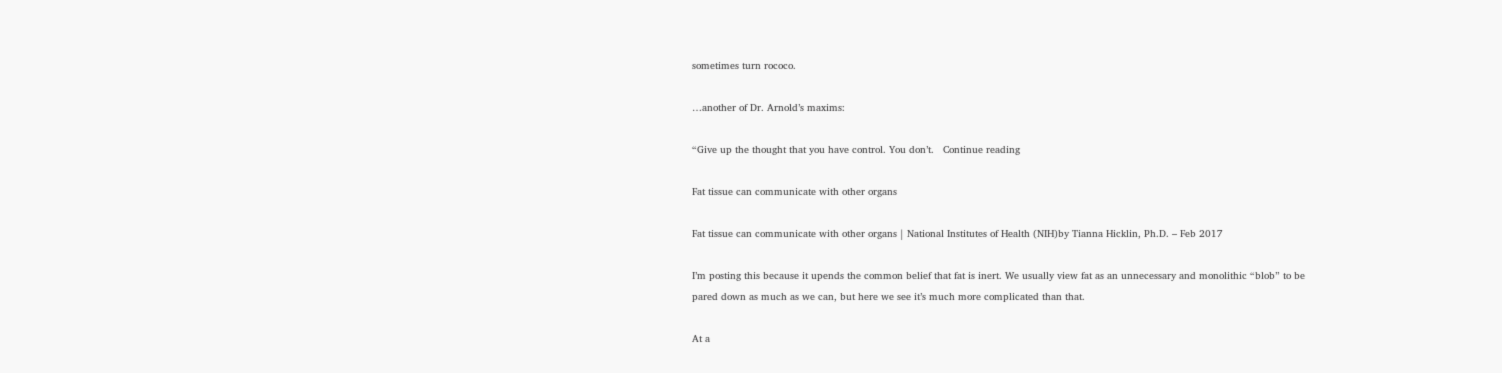sometimes turn rococo.

…another of Dr. Arnold’s maxims:

“Give up the thought that you have control. You don’t.   Continue reading

Fat tissue can communicate with other organs

Fat tissue can communicate with other organs | National Institutes of Health (NIH)by Tianna Hicklin, Ph.D. – Feb 2017

I’m posting this because it upends the common belief that fat is inert. We usually view fat as an unnecessary and monolithic “blob” to be pared down as much as we can, but here we see it’s much more complicated than that.

At a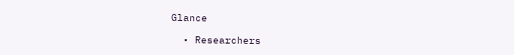Glance

  • Researchers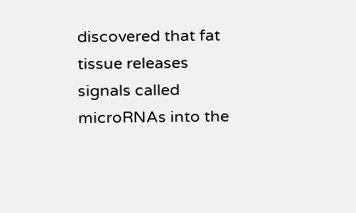discovered that fat tissue releases signals called microRNAs into the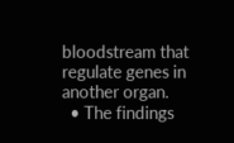bloodstream that regulate genes in another organ.
  • The findings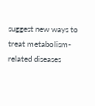suggest new ways to treat metabolism-related diseases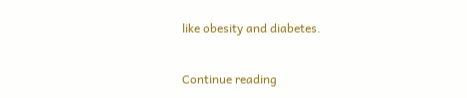like obesity and diabetes.

Continue reading